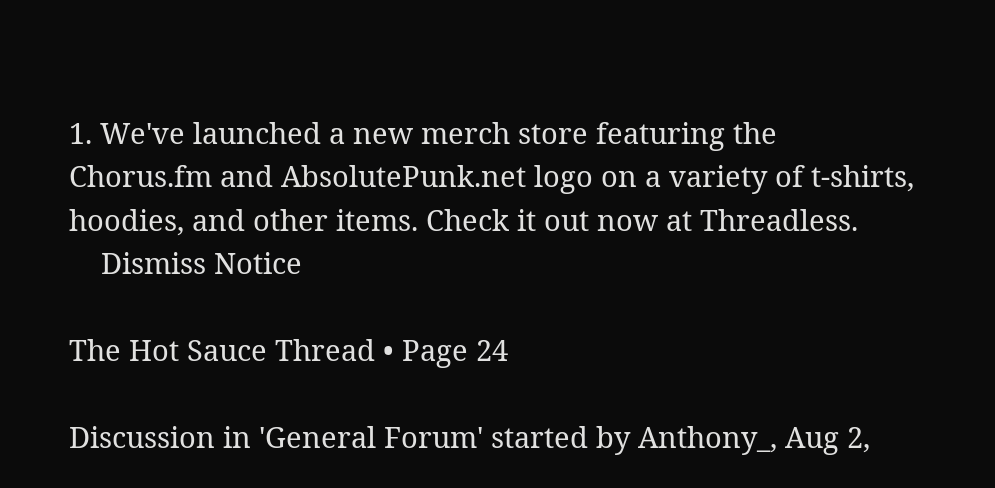1. We've launched a new merch store featuring the Chorus.fm and AbsolutePunk.net logo on a variety of t-shirts, hoodies, and other items. Check it out now at Threadless.
    Dismiss Notice

The Hot Sauce Thread • Page 24

Discussion in 'General Forum' started by Anthony_, Aug 2,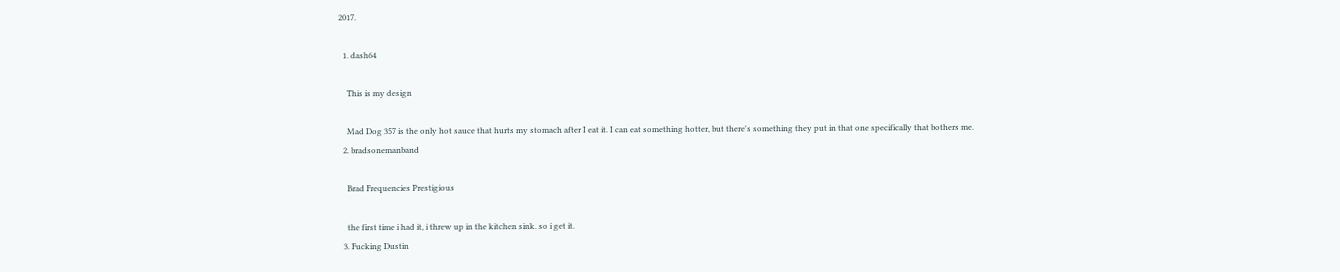2017.

  1. dash64

    This is my design

    Mad Dog 357 is the only hot sauce that hurts my stomach after I eat it. I can eat something hotter, but there's something they put in that one specifically that bothers me.
  2. bradsonemanband

    Brad Frequencies Prestigious

    the first time i had it, i threw up in the kitchen sink. so i get it.
  3. Fucking Dustin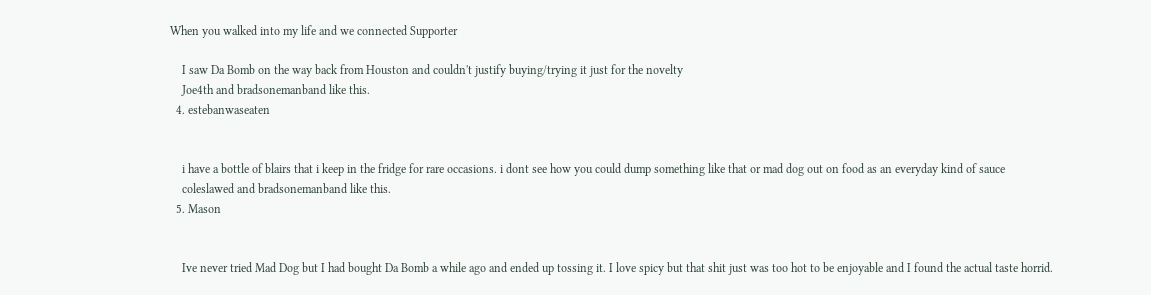When you walked into my life and we connected Supporter

    I saw Da Bomb on the way back from Houston and couldn't justify buying/trying it just for the novelty
    Joe4th and bradsonemanband like this.
  4. estebanwaseaten


    i have a bottle of blairs that i keep in the fridge for rare occasions. i dont see how you could dump something like that or mad dog out on food as an everyday kind of sauce
    coleslawed and bradsonemanband like this.
  5. Mason


    Ive never tried Mad Dog but I had bought Da Bomb a while ago and ended up tossing it. I love spicy but that shit just was too hot to be enjoyable and I found the actual taste horrid.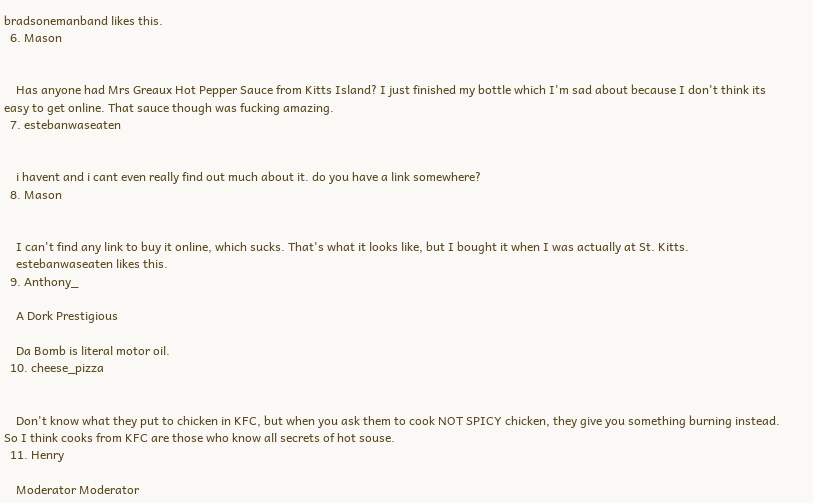bradsonemanband likes this.
  6. Mason


    Has anyone had Mrs Greaux Hot Pepper Sauce from Kitts Island? I just finished my bottle which I'm sad about because I don't think its easy to get online. That sauce though was fucking amazing.
  7. estebanwaseaten


    i havent and i cant even really find out much about it. do you have a link somewhere?
  8. Mason


    I can't find any link to buy it online, which sucks. That's what it looks like, but I bought it when I was actually at St. Kitts.
    estebanwaseaten likes this.
  9. Anthony_

    A Dork Prestigious

    Da Bomb is literal motor oil.
  10. cheese_pizza


    Don't know what they put to chicken in KFC, but when you ask them to cook NOT SPICY chicken, they give you something burning instead. So I think cooks from KFC are those who know all secrets of hot souse.
  11. Henry

    Moderator Moderator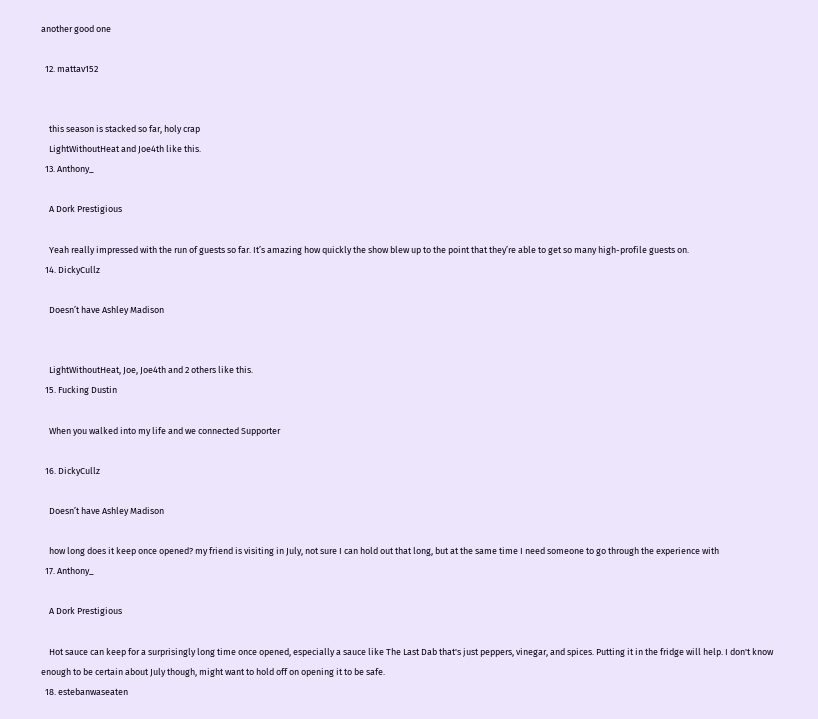another good one

  12. mattav152


    this season is stacked so far, holy crap
    LightWithoutHeat and Joe4th like this.
  13. Anthony_

    A Dork Prestigious

    Yeah really impressed with the run of guests so far. It’s amazing how quickly the show blew up to the point that they’re able to get so many high-profile guests on.
  14. DickyCullz

    Doesn’t have Ashley Madison


    LightWithoutHeat, Joe, Joe4th and 2 others like this.
  15. Fucking Dustin

    When you walked into my life and we connected Supporter

  16. DickyCullz

    Doesn’t have Ashley Madison

    how long does it keep once opened? my friend is visiting in July, not sure I can hold out that long, but at the same time I need someone to go through the experience with
  17. Anthony_

    A Dork Prestigious

    Hot sauce can keep for a surprisingly long time once opened, especially a sauce like The Last Dab that's just peppers, vinegar, and spices. Putting it in the fridge will help. I don't know enough to be certain about July though, might want to hold off on opening it to be safe.
  18. estebanwaseaten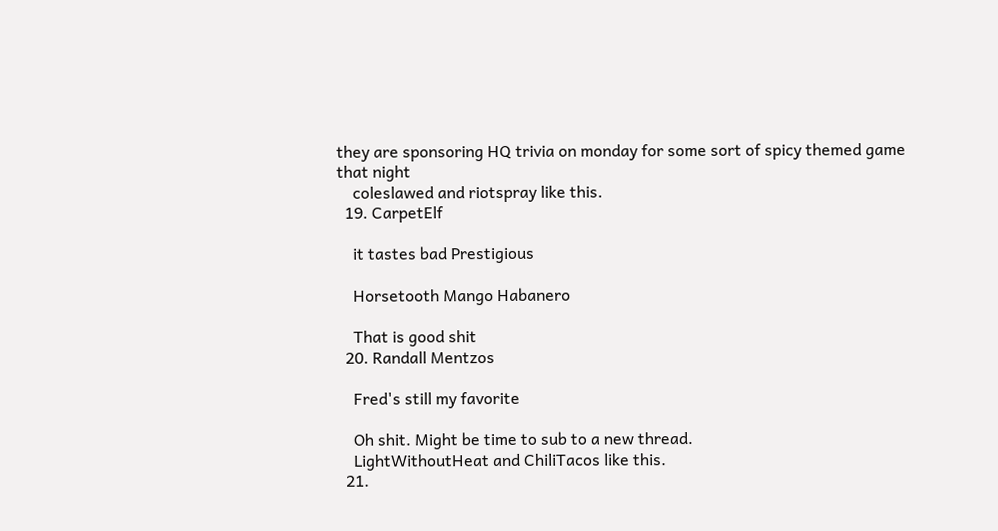they are sponsoring HQ trivia on monday for some sort of spicy themed game that night
    coleslawed and riotspray like this.
  19. CarpetElf

    it tastes bad Prestigious

    Horsetooth Mango Habanero

    That is good shit
  20. Randall Mentzos

    Fred's still my favorite

    Oh shit. Might be time to sub to a new thread.
    LightWithoutHeat and ChiliTacos like this.
  21.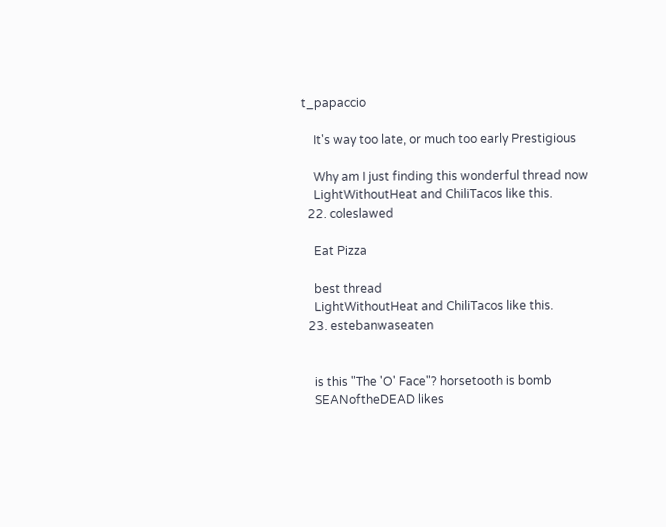t_papaccio

    It's way too late, or much too early Prestigious

    Why am I just finding this wonderful thread now
    LightWithoutHeat and ChiliTacos like this.
  22. coleslawed

    Eat Pizza

    best thread
    LightWithoutHeat and ChiliTacos like this.
  23. estebanwaseaten


    is this "The 'O' Face"? horsetooth is bomb
    SEANoftheDEAD likes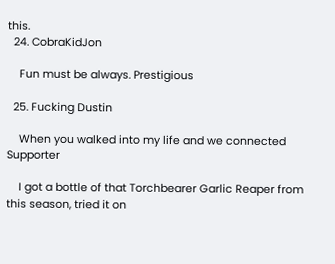this.
  24. CobraKidJon

    Fun must be always. Prestigious

  25. Fucking Dustin

    When you walked into my life and we connected Supporter

    I got a bottle of that Torchbearer Garlic Reaper from this season, tried it on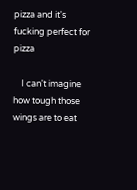pizza and it's fucking perfect for pizza

    I can't imagine how tough those wings are to eat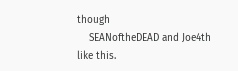though
    SEANoftheDEAD and Joe4th like this.